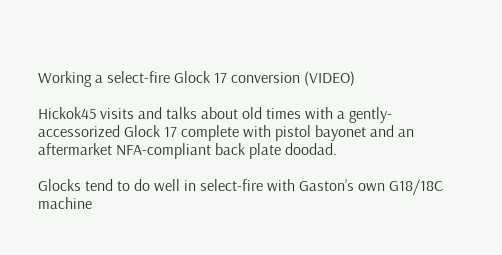Working a select-fire Glock 17 conversion (VIDEO)

Hickok45 visits and talks about old times with a gently-accessorized Glock 17 complete with pistol bayonet and an aftermarket NFA-compliant back plate doodad.

Glocks tend to do well in select-fire with Gaston’s own G18/18C machine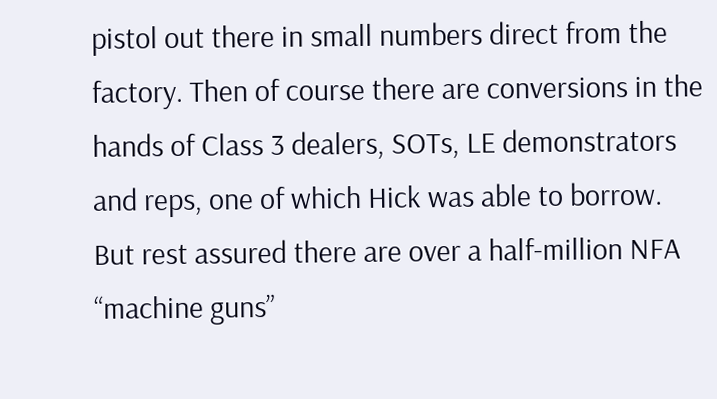pistol out there in small numbers direct from the factory. Then of course there are conversions in the hands of Class 3 dealers, SOTs, LE demonstrators and reps, one of which Hick was able to borrow. But rest assured there are over a half-million NFA “machine guns”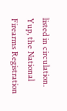listed in circulation. Yup, the National Firearms Registration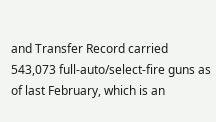and Transfer Record carried 543,073 full-auto/select-fire guns as of last February, which is an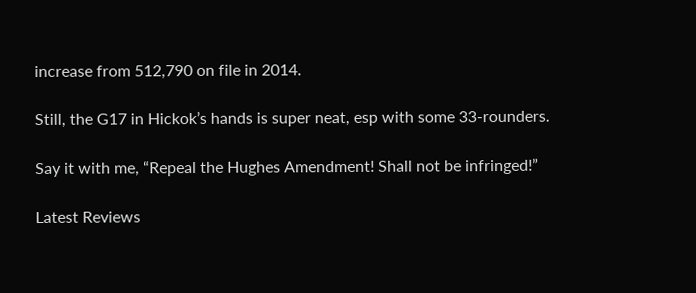increase from 512,790 on file in 2014.

Still, the G17 in Hickok’s hands is super neat, esp with some 33-rounders.

Say it with me, “Repeal the Hughes Amendment! Shall not be infringed!”

Latest Reviews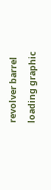revolver barrel loading graphic